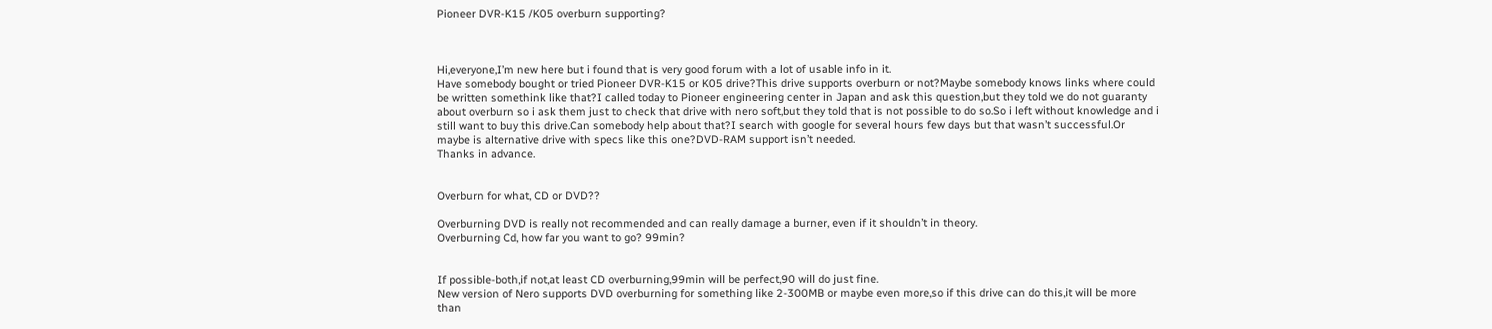Pioneer DVR-K15 /K05 overburn supporting?



Hi,everyone,I’m new here but i found that is very good forum with a lot of usable info in it.
Have somebody bought or tried Pioneer DVR-K15 or K05 drive?This drive supports overburn or not?Maybe somebody knows links where could be written somethink like that?I called today to Pioneer engineering center in Japan and ask this question,but they told we do not guaranty about overburn so i ask them just to check that drive with nero soft,but they told that is not possible to do so.So i left without knowledge and i still want to buy this drive.Can somebody help about that?I search with google for several hours few days but that wasn’t successful.Or maybe is alternative drive with specs like this one?DVD-RAM support isn’t needed.
Thanks in advance.


Overburn for what, CD or DVD??

Overburning DVD is really not recommended and can really damage a burner, even if it shouldn’t in theory.
Overburning Cd, how far you want to go? 99min?


If possible-both,if not,at least CD overburning,99min will be perfect,90 will do just fine.
New version of Nero supports DVD overburning for something like 2-300MB or maybe even more,so if this drive can do this,it will be more than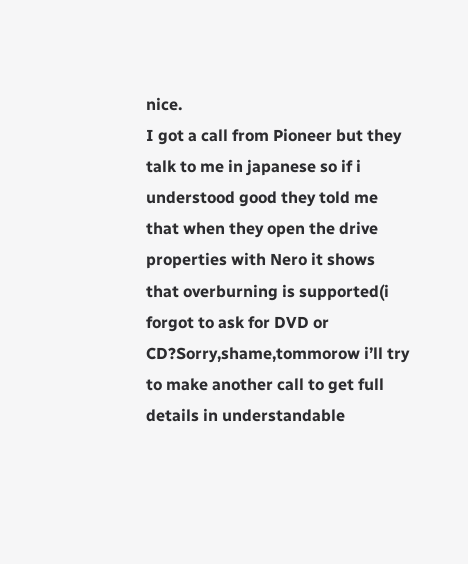nice.
I got a call from Pioneer but they talk to me in japanese so if i understood good they told me that when they open the drive properties with Nero it shows that overburning is supported(i forgot to ask for DVD or CD?Sorry,shame,tommorow i’ll try to make another call to get full details in understandable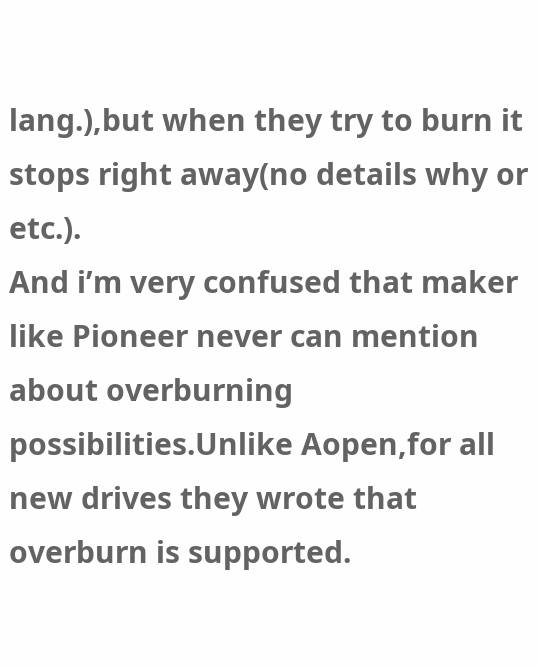lang.),but when they try to burn it stops right away(no details why or etc.).
And i’m very confused that maker like Pioneer never can mention about overburning possibilities.Unlike Aopen,for all new drives they wrote that overburn is supported.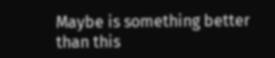Maybe is something better than this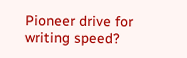Pioneer drive for writing speed?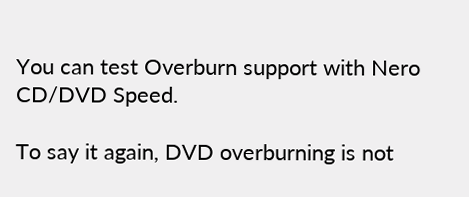You can test Overburn support with Nero CD/DVD Speed.

To say it again, DVD overburning is not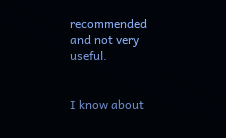recommended and not very useful.


I know about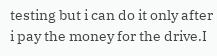testing but i can do it only after i pay the money for the drive.I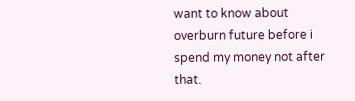want to know about overburn future before i spend my money not after that.